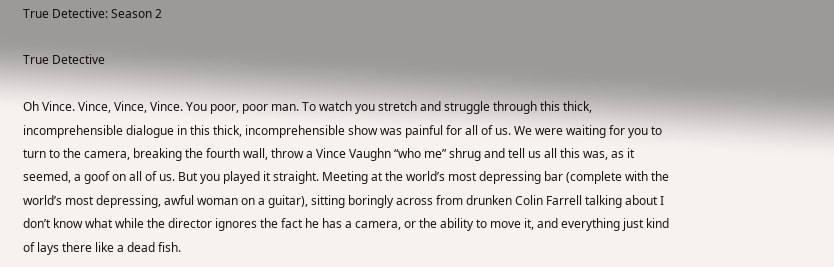True Detective: Season 2

True Detective

Oh Vince. Vince, Vince, Vince. You poor, poor man. To watch you stretch and struggle through this thick, incomprehensible dialogue in this thick, incomprehensible show was painful for all of us. We were waiting for you to turn to the camera, breaking the fourth wall, throw a Vince Vaughn “who me” shrug and tell us all this was, as it seemed, a goof on all of us. But you played it straight. Meeting at the world’s most depressing bar (complete with the world’s most depressing, awful woman on a guitar), sitting boringly across from drunken Colin Farrell talking about I don’t know what while the director ignores the fact he has a camera, or the ability to move it, and everything just kind of lays there like a dead fish.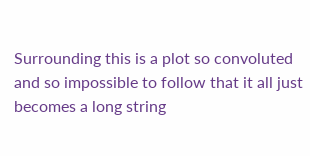Surrounding this is a plot so convoluted and so impossible to follow that it all just becomes a long string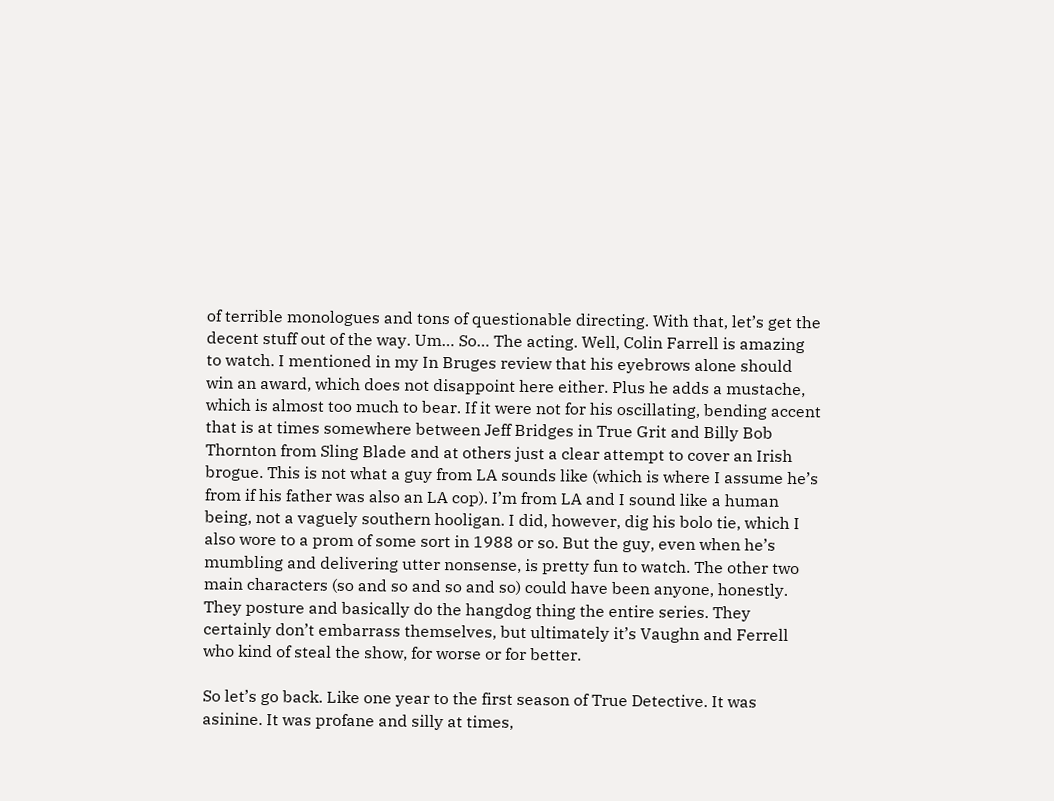of terrible monologues and tons of questionable directing. With that, let’s get the decent stuff out of the way. Um… So… The acting. Well, Colin Farrell is amazing to watch. I mentioned in my In Bruges review that his eyebrows alone should win an award, which does not disappoint here either. Plus he adds a mustache, which is almost too much to bear. If it were not for his oscillating, bending accent that is at times somewhere between Jeff Bridges in True Grit and Billy Bob Thornton from Sling Blade and at others just a clear attempt to cover an Irish brogue. This is not what a guy from LA sounds like (which is where I assume he’s from if his father was also an LA cop). I’m from LA and I sound like a human being, not a vaguely southern hooligan. I did, however, dig his bolo tie, which I also wore to a prom of some sort in 1988 or so. But the guy, even when he’s mumbling and delivering utter nonsense, is pretty fun to watch. The other two main characters (so and so and so and so) could have been anyone, honestly. They posture and basically do the hangdog thing the entire series. They certainly don’t embarrass themselves, but ultimately it’s Vaughn and Ferrell who kind of steal the show, for worse or for better.

So let’s go back. Like one year to the first season of True Detective. It was asinine. It was profane and silly at times,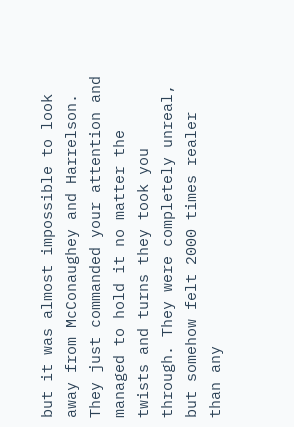but it was almost impossible to look away from McConaughey and Harrelson. They just commanded your attention and managed to hold it no matter the twists and turns they took you through. They were completely unreal, but somehow felt 2000 times realer than any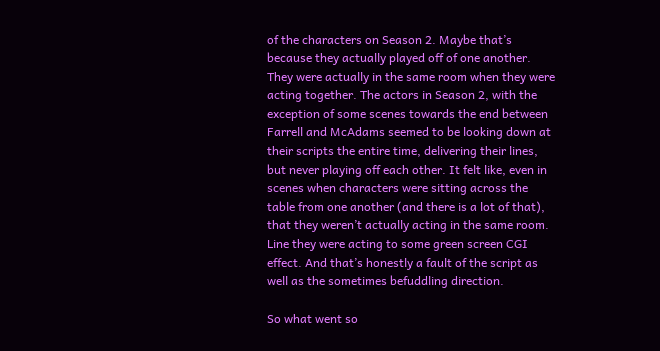of the characters on Season 2. Maybe that’s because they actually played off of one another. They were actually in the same room when they were acting together. The actors in Season 2, with the exception of some scenes towards the end between Farrell and McAdams seemed to be looking down at their scripts the entire time, delivering their lines, but never playing off each other. It felt like, even in scenes when characters were sitting across the table from one another (and there is a lot of that), that they weren’t actually acting in the same room. Line they were acting to some green screen CGI effect. And that’s honestly a fault of the script as well as the sometimes befuddling direction.

So what went so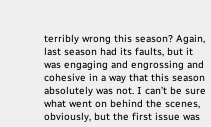terribly wrong this season? Again, last season had its faults, but it was engaging and engrossing and cohesive in a way that this season absolutely was not. I can’t be sure what went on behind the scenes, obviously, but the first issue was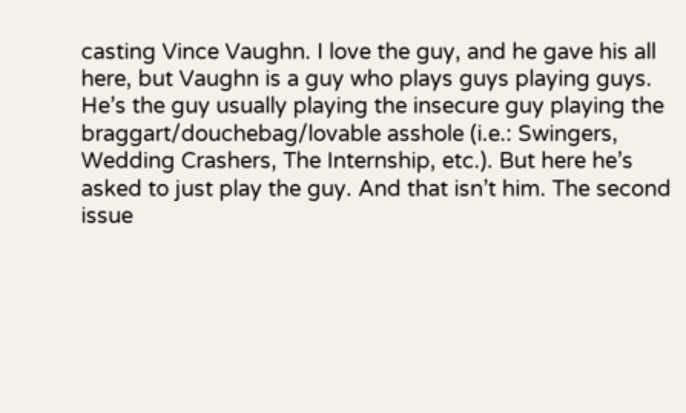casting Vince Vaughn. I love the guy, and he gave his all here, but Vaughn is a guy who plays guys playing guys. He’s the guy usually playing the insecure guy playing the braggart/douchebag/lovable asshole (i.e.: Swingers, Wedding Crashers, The Internship, etc.). But here he’s asked to just play the guy. And that isn’t him. The second issue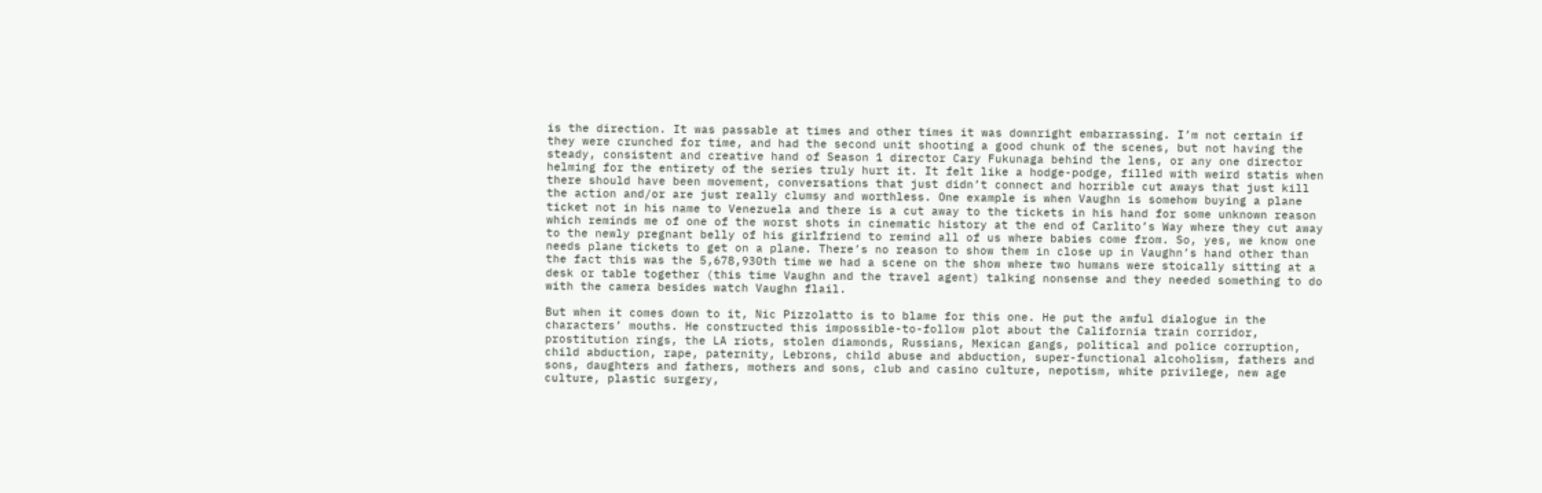is the direction. It was passable at times and other times it was downright embarrassing. I’m not certain if they were crunched for time, and had the second unit shooting a good chunk of the scenes, but not having the steady, consistent and creative hand of Season 1 director Cary Fukunaga behind the lens, or any one director helming for the entirety of the series truly hurt it. It felt like a hodge-podge, filled with weird statis when there should have been movement, conversations that just didn’t connect and horrible cut aways that just kill the action and/or are just really clumsy and worthless. One example is when Vaughn is somehow buying a plane ticket not in his name to Venezuela and there is a cut away to the tickets in his hand for some unknown reason which reminds me of one of the worst shots in cinematic history at the end of Carlito’s Way where they cut away to the newly pregnant belly of his girlfriend to remind all of us where babies come from. So, yes, we know one needs plane tickets to get on a plane. There’s no reason to show them in close up in Vaughn’s hand other than the fact this was the 5,678,930th time we had a scene on the show where two humans were stoically sitting at a desk or table together (this time Vaughn and the travel agent) talking nonsense and they needed something to do with the camera besides watch Vaughn flail.

But when it comes down to it, Nic Pizzolatto is to blame for this one. He put the awful dialogue in the characters’ mouths. He constructed this impossible-to-follow plot about the California train corridor, prostitution rings, the LA riots, stolen diamonds, Russians, Mexican gangs, political and police corruption, child abduction, rape, paternity, Lebrons, child abuse and abduction, super-functional alcoholism, fathers and sons, daughters and fathers, mothers and sons, club and casino culture, nepotism, white privilege, new age culture, plastic surgery,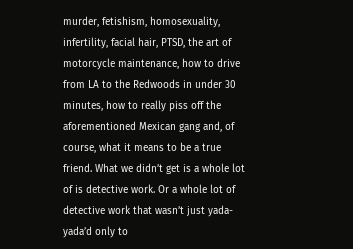murder, fetishism, homosexuality, infertility, facial hair, PTSD, the art of motorcycle maintenance, how to drive from LA to the Redwoods in under 30 minutes, how to really piss off the aforementioned Mexican gang and, of course, what it means to be a true friend. What we didn’t get is a whole lot of is detective work. Or a whole lot of detective work that wasn’t just yada-yada’d only to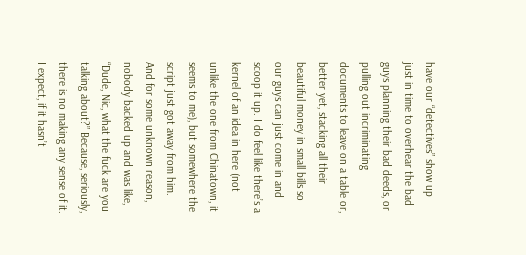have our “detectives” show up just in time to overhear the bad guys planning their bad deeds, or pulling out incriminating documents to leave on a table or, better yet, stacking all their beautiful money in small bills so our guys can just come in and scoop it up. I do feel like there’s a kernel of an idea in here (not unlike the one from Chinatown, it seems to me), but somewhere the script just got away from him. And for some unknown reason, nobody backed up and was like, “Dude, Nic, what the fuck are you talking about?” Because, seriously, there is no making any sense of it. I expect, if it hasn’t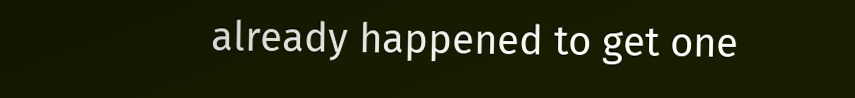already happened to get one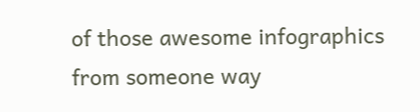of those awesome infographics from someone way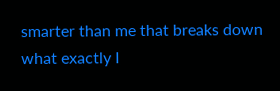smarter than me that breaks down what exactly I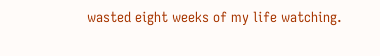wasted eight weeks of my life watching.